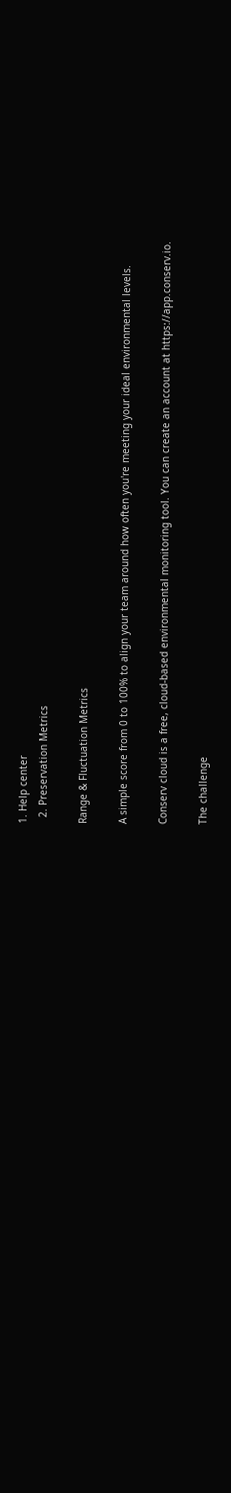1. Help center
  2. Preservation Metrics

Range & Fluctuation Metrics

A simple score from 0 to 100% to align your team around how often you're meeting your ideal environmental levels.

Conserv cloud is a free, cloud-based environmental monitoring tool. You can create an account at https://app.conserv.io.

The challenge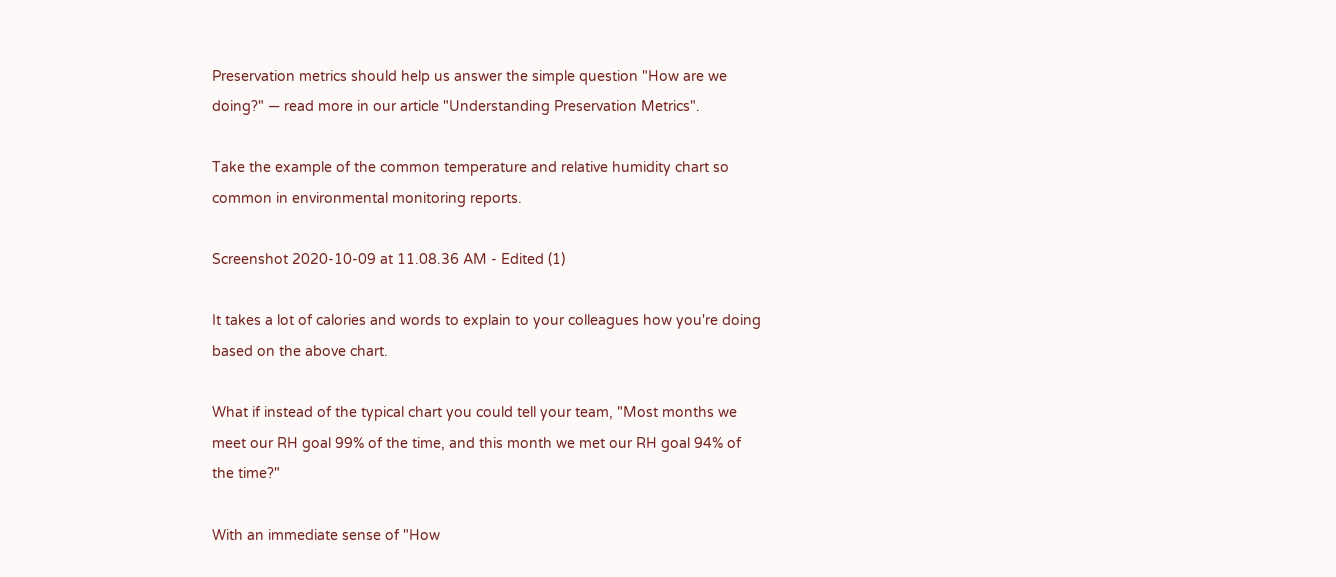Preservation metrics should help us answer the simple question "How are we doing?" — read more in our article "Understanding Preservation Metrics".

Take the example of the common temperature and relative humidity chart so common in environmental monitoring reports.

Screenshot 2020-10-09 at 11.08.36 AM - Edited (1)

It takes a lot of calories and words to explain to your colleagues how you're doing based on the above chart.

What if instead of the typical chart you could tell your team, "Most months we meet our RH goal 99% of the time, and this month we met our RH goal 94% of the time?"

With an immediate sense of "How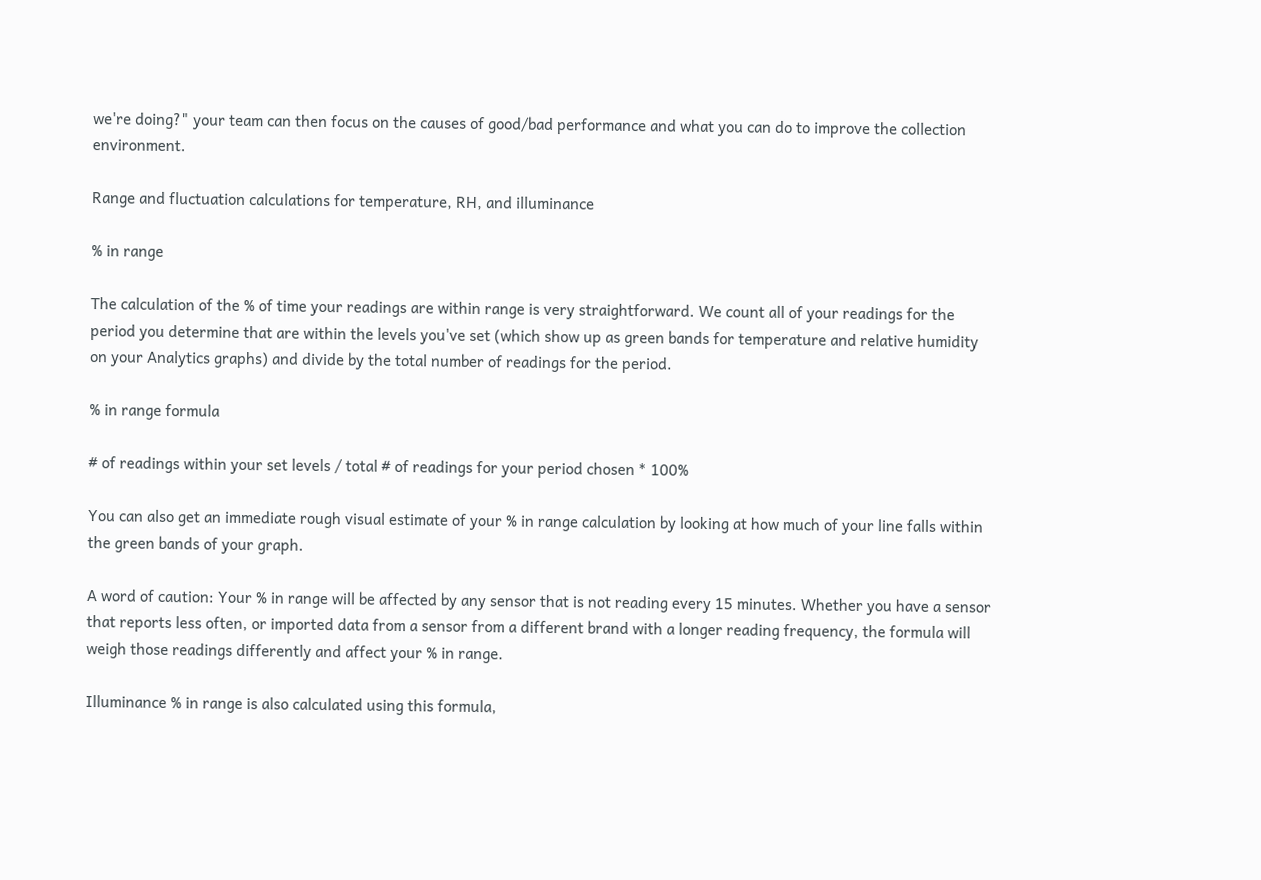we're doing?" your team can then focus on the causes of good/bad performance and what you can do to improve the collection environment.

Range and fluctuation calculations for temperature, RH, and illuminance

% in range

The calculation of the % of time your readings are within range is very straightforward. We count all of your readings for the period you determine that are within the levels you've set (which show up as green bands for temperature and relative humidity on your Analytics graphs) and divide by the total number of readings for the period.

% in range formula

# of readings within your set levels / total # of readings for your period chosen * 100%

You can also get an immediate rough visual estimate of your % in range calculation by looking at how much of your line falls within the green bands of your graph.

A word of caution: Your % in range will be affected by any sensor that is not reading every 15 minutes. Whether you have a sensor that reports less often, or imported data from a sensor from a different brand with a longer reading frequency, the formula will weigh those readings differently and affect your % in range.

Illuminance % in range is also calculated using this formula,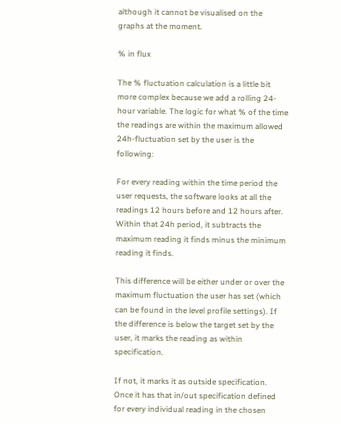although it cannot be visualised on the graphs at the moment.

% in flux

The % fluctuation calculation is a little bit more complex because we add a rolling 24-hour variable. The logic for what % of the time the readings are within the maximum allowed 24h-fluctuation set by the user is the following:

For every reading within the time period the user requests, the software looks at all the readings 12 hours before and 12 hours after. Within that 24h period, it subtracts the maximum reading it finds minus the minimum reading it finds.

This difference will be either under or over the maximum fluctuation the user has set (which can be found in the level profile settings). If the difference is below the target set by the user, it marks the reading as within specification.

If not, it marks it as outside specification. Once it has that in/out specification defined for every individual reading in the chosen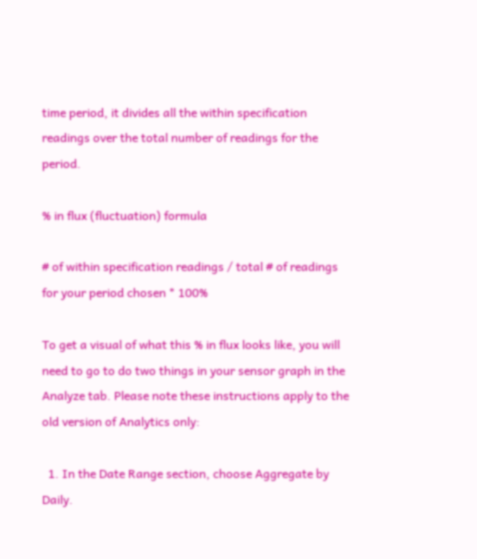time period, it divides all the within specification readings over the total number of readings for the period.

% in flux (fluctuation) formula

# of within specification readings / total # of readings for your period chosen * 100%

To get a visual of what this % in flux looks like, you will need to go to do two things in your sensor graph in the Analyze tab. Please note these instructions apply to the old version of Analytics only:

  1. In the Date Range section, choose Aggregate by Daily.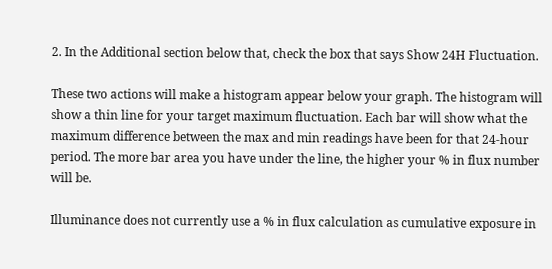2. In the Additional section below that, check the box that says Show 24H Fluctuation.

These two actions will make a histogram appear below your graph. The histogram will show a thin line for your target maximum fluctuation. Each bar will show what the maximum difference between the max and min readings have been for that 24-hour period. The more bar area you have under the line, the higher your % in flux number will be.

Illuminance does not currently use a % in flux calculation as cumulative exposure in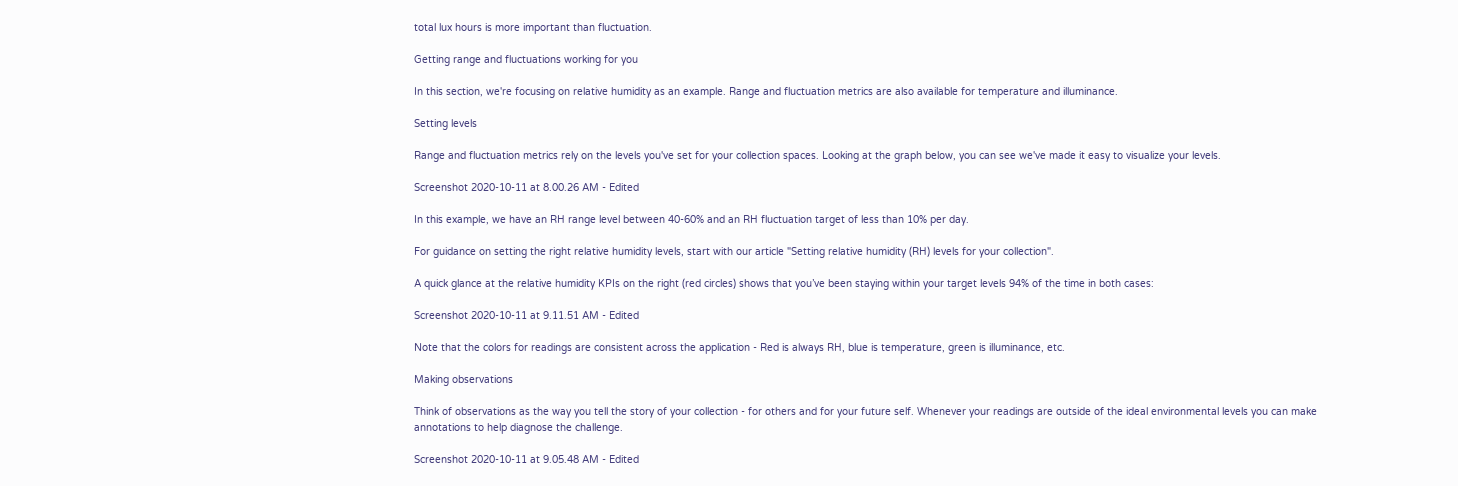total lux hours is more important than fluctuation.

Getting range and fluctuations working for you

In this section, we're focusing on relative humidity as an example. Range and fluctuation metrics are also available for temperature and illuminance.

Setting levels

Range and fluctuation metrics rely on the levels you've set for your collection spaces. Looking at the graph below, you can see we've made it easy to visualize your levels.

Screenshot 2020-10-11 at 8.00.26 AM - Edited

In this example, we have an RH range level between 40-60% and an RH fluctuation target of less than 10% per day.

For guidance on setting the right relative humidity levels, start with our article "Setting relative humidity (RH) levels for your collection".

A quick glance at the relative humidity KPIs on the right (red circles) shows that you’ve been staying within your target levels 94% of the time in both cases:

Screenshot 2020-10-11 at 9.11.51 AM - Edited

Note that the colors for readings are consistent across the application - Red is always RH, blue is temperature, green is illuminance, etc.

Making observations

Think of observations as the way you tell the story of your collection - for others and for your future self. Whenever your readings are outside of the ideal environmental levels you can make annotations to help diagnose the challenge.

Screenshot 2020-10-11 at 9.05.48 AM - Edited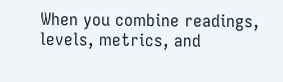When you combine readings, levels, metrics, and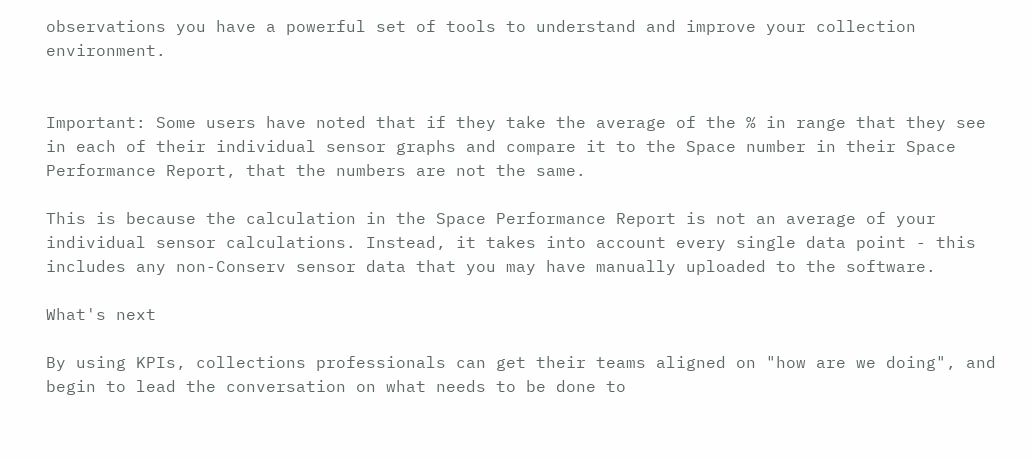observations you have a powerful set of tools to understand and improve your collection environment.


Important: Some users have noted that if they take the average of the % in range that they see in each of their individual sensor graphs and compare it to the Space number in their Space Performance Report, that the numbers are not the same.

This is because the calculation in the Space Performance Report is not an average of your individual sensor calculations. Instead, it takes into account every single data point - this includes any non-Conserv sensor data that you may have manually uploaded to the software.

What's next

By using KPIs, collections professionals can get their teams aligned on "how are we doing", and begin to lead the conversation on what needs to be done to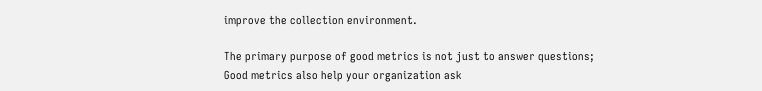improve the collection environment.

The primary purpose of good metrics is not just to answer questions; Good metrics also help your organization ask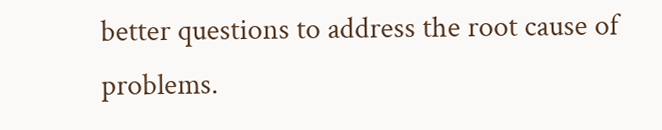better questions to address the root cause of problems.